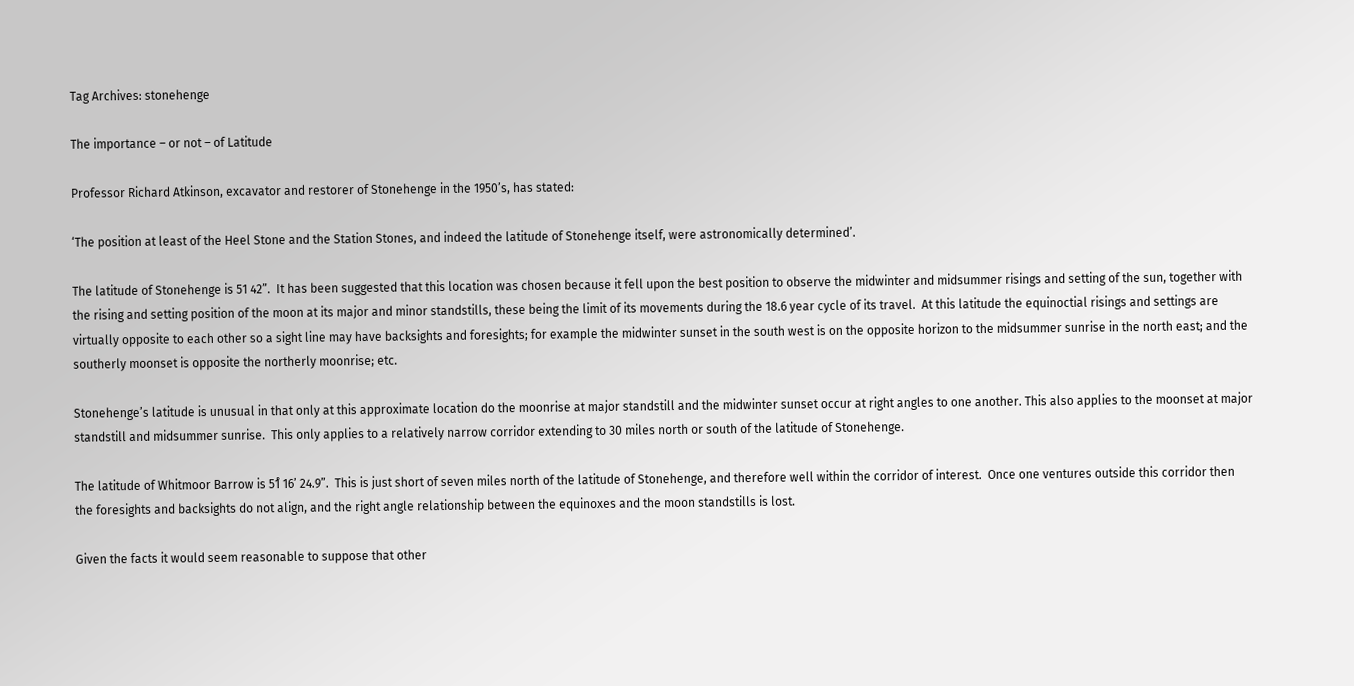Tag Archives: stonehenge

The importance – or not – of Latitude

Professor Richard Atkinson, excavator and restorer of Stonehenge in the 1950’s, has stated:

‘The position at least of the Heel Stone and the Station Stones, and indeed the latitude of Stonehenge itself, were astronomically determined’.

The latitude of Stonehenge is 51 42”.  It has been suggested that this location was chosen because it fell upon the best position to observe the midwinter and midsummer risings and setting of the sun, together with the rising and setting position of the moon at its major and minor standstills, these being the limit of its movements during the 18.6 year cycle of its travel.  At this latitude the equinoctial risings and settings are virtually opposite to each other so a sight line may have backsights and foresights; for example the midwinter sunset in the south west is on the opposite horizon to the midsummer sunrise in the north east; and the southerly moonset is opposite the northerly moonrise; etc.

Stonehenge’s latitude is unusual in that only at this approximate location do the moonrise at major standstill and the midwinter sunset occur at right angles to one another. This also applies to the moonset at major standstill and midsummer sunrise.  This only applies to a relatively narrow corridor extending to 30 miles north or south of the latitude of Stonehenge.

The latitude of Whitmoor Barrow is 51̊ 16’ 24.9”.  This is just short of seven miles north of the latitude of Stonehenge, and therefore well within the corridor of interest.  Once one ventures outside this corridor then the foresights and backsights do not align, and the right angle relationship between the equinoxes and the moon standstills is lost.

Given the facts it would seem reasonable to suppose that other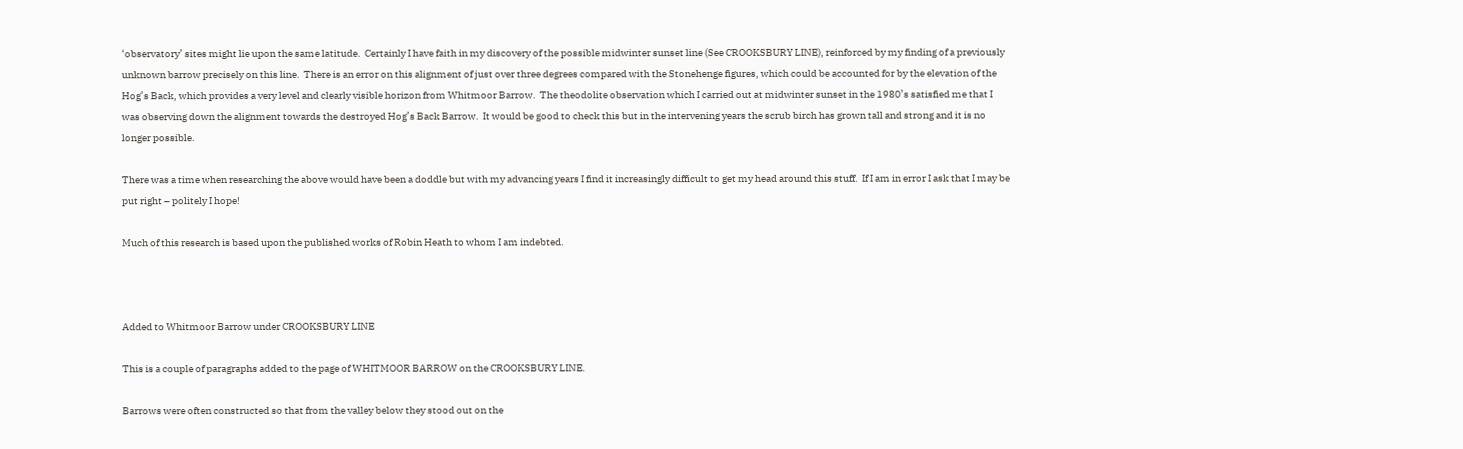‘observatory’ sites might lie upon the same latitude.  Certainly I have faith in my discovery of the possible midwinter sunset line (See CROOKSBURY LINE), reinforced by my finding of a previously unknown barrow precisely on this line.  There is an error on this alignment of just over three degrees compared with the Stonehenge figures, which could be accounted for by the elevation of the Hog’s Back, which provides a very level and clearly visible horizon from Whitmoor Barrow.  The theodolite observation which I carried out at midwinter sunset in the 1980’s satisfied me that I was observing down the alignment towards the destroyed Hog’s Back Barrow.  It would be good to check this but in the intervening years the scrub birch has grown tall and strong and it is no longer possible.

There was a time when researching the above would have been a doddle but with my advancing years I find it increasingly difficult to get my head around this stuff.  If I am in error I ask that I may be put right – politely I hope!

Much of this research is based upon the published works of Robin Heath to whom I am indebted.



Added to Whitmoor Barrow under CROOKSBURY LINE

This is a couple of paragraphs added to the page of WHITMOOR BARROW on the CROOKSBURY LINE.

Barrows were often constructed so that from the valley below they stood out on the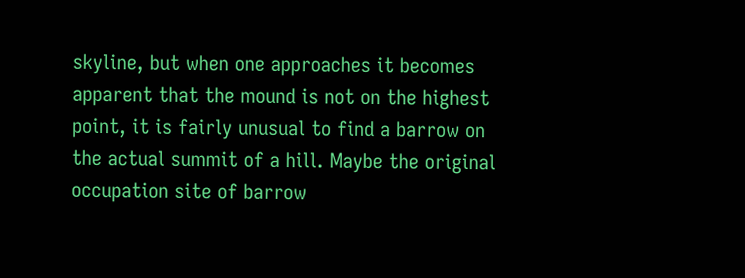skyline, but when one approaches it becomes apparent that the mound is not on the highest point, it is fairly unusual to find a barrow on the actual summit of a hill. Maybe the original occupation site of barrow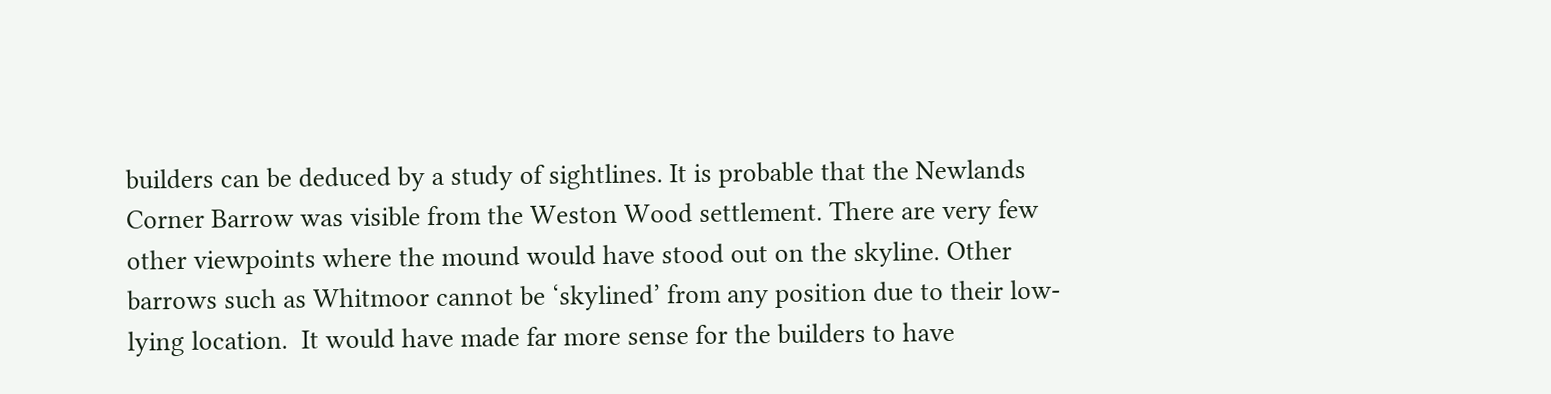builders can be deduced by a study of sightlines. It is probable that the Newlands Corner Barrow was visible from the Weston Wood settlement. There are very few other viewpoints where the mound would have stood out on the skyline. Other barrows such as Whitmoor cannot be ‘skylined’ from any position due to their low-lying location.  It would have made far more sense for the builders to have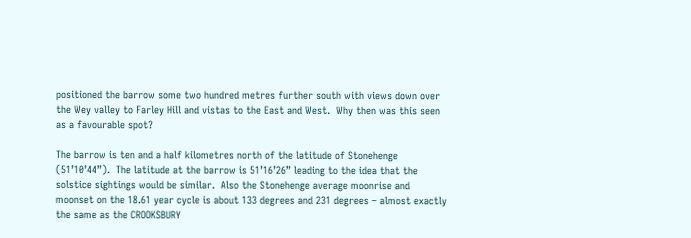positioned the barrow some two hundred metres further south with views down over the Wey valley to Farley Hill and vistas to the East and West.  Why then was this seen as a favourable spot?

The barrow is ten and a half kilometres north of the latitude of Stonehenge (51’10’44”).  The latitude at the barrow is 51’16’26” leading to the idea that the solstice sightings would be similar.  Also the Stonehenge average moonrise and moonset on the 18.61 year cycle is about 133 degrees and 231 degrees – almost exactly the same as the CROOKSBURY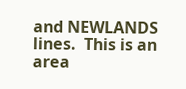and NEWLANDS lines.  This is an area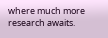where much more research awaits.